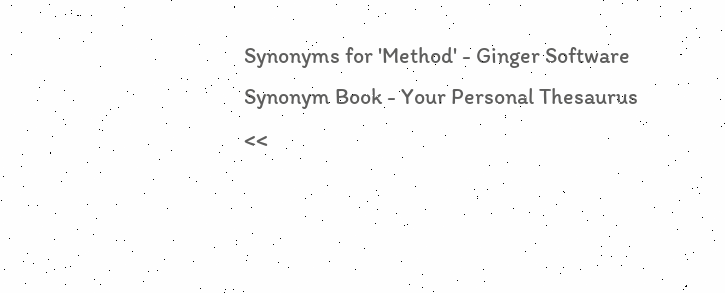Synonyms for 'Method' - Ginger Software
Synonym Book - Your Personal Thesaurus
<<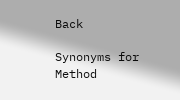Back

Synonyms for Method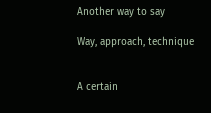Another way to say

Way, approach, technique


A certain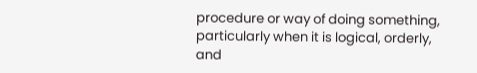procedure or way of doing something, particularly when it is logical, orderly, and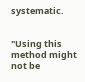systematic.


"Using this method might not be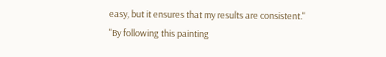easy, but it ensures that my results are consistent."
"By following this painting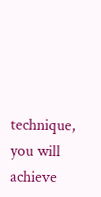technique, you will achieve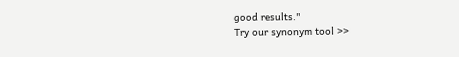good results."
Try our synonym tool >>